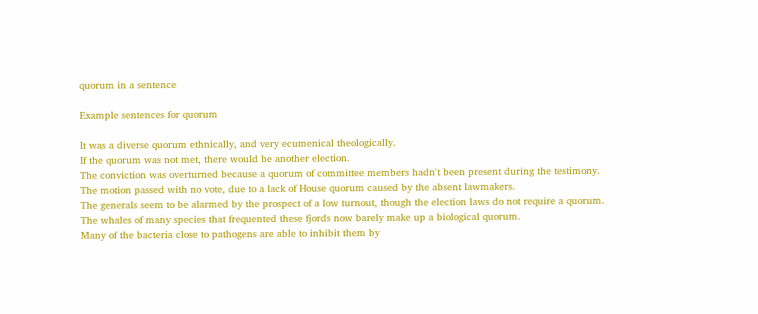quorum in a sentence

Example sentences for quorum

It was a diverse quorum ethnically, and very ecumenical theologically.
If the quorum was not met, there would be another election.
The conviction was overturned because a quorum of committee members hadn't been present during the testimony.
The motion passed with no vote, due to a lack of House quorum caused by the absent lawmakers.
The generals seem to be alarmed by the prospect of a low turnout, though the election laws do not require a quorum.
The whales of many species that frequented these fjords now barely make up a biological quorum.
Many of the bacteria close to pathogens are able to inhibit them by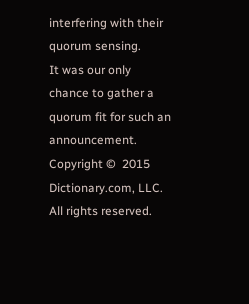interfering with their quorum sensing.
It was our only chance to gather a quorum fit for such an announcement.
Copyright ©  2015 Dictionary.com, LLC. All rights reserved.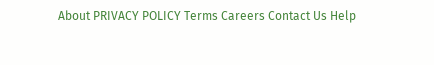About PRIVACY POLICY Terms Careers Contact Us Help